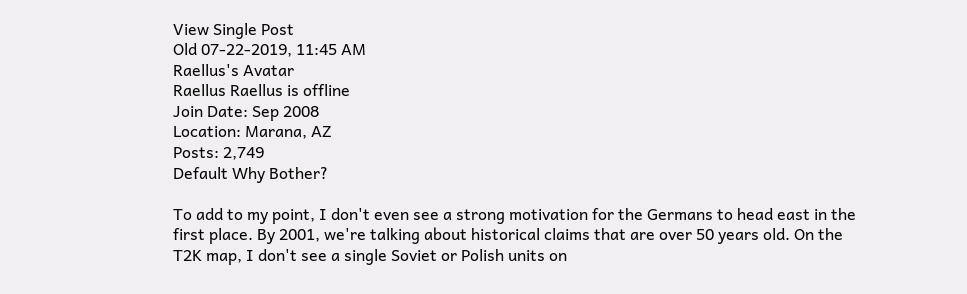View Single Post
Old 07-22-2019, 11:45 AM
Raellus's Avatar
Raellus Raellus is offline
Join Date: Sep 2008
Location: Marana, AZ
Posts: 2,749
Default Why Bother?

To add to my point, I don't even see a strong motivation for the Germans to head east in the first place. By 2001, we're talking about historical claims that are over 50 years old. On the T2K map, I don't see a single Soviet or Polish units on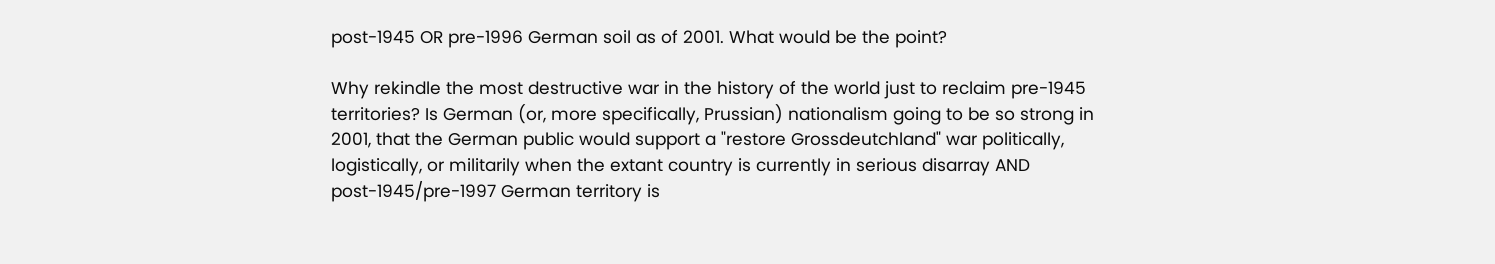post-1945 OR pre-1996 German soil as of 2001. What would be the point?

Why rekindle the most destructive war in the history of the world just to reclaim pre-1945 territories? Is German (or, more specifically, Prussian) nationalism going to be so strong in 2001, that the German public would support a "restore Grossdeutchland" war politically, logistically, or militarily when the extant country is currently in serious disarray AND post-1945/pre-1997 German territory is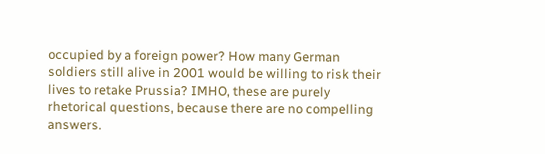occupied by a foreign power? How many German soldiers still alive in 2001 would be willing to risk their lives to retake Prussia? IMHO, these are purely rhetorical questions, because there are no compelling answers.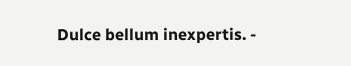Dulce bellum inexpertis. -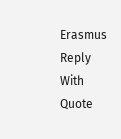Erasmus
Reply With Quote